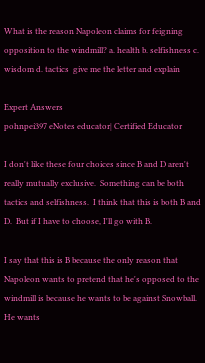What is the reason Napoleon claims for feigning opposition to the windmill? a. health b. selfishness c. wisdom d. tactics  give me the letter and explain

Expert Answers
pohnpei397 eNotes educator| Certified Educator

I don't like these four choices since B and D aren't really mutually exclusive.  Something can be both tactics and selfishness.  I think that this is both B and D.  But if I have to choose, I'll go with B.

I say that this is B because the only reason that Napoleon wants to pretend that he's opposed to the windmill is because he wants to be against Snowball.  He wants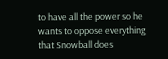to have all the power so he wants to oppose everything that Snowball does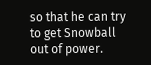so that he can try to get Snowball out of power.